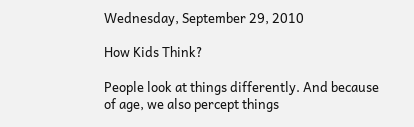Wednesday, September 29, 2010

How Kids Think?

People look at things differently. And because of age, we also percept things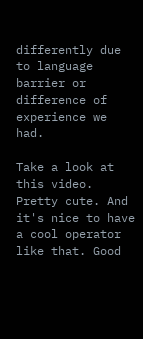differently due to language barrier or difference of experience we had.

Take a look at this video. Pretty cute. And it's nice to have a cool operator like that. Good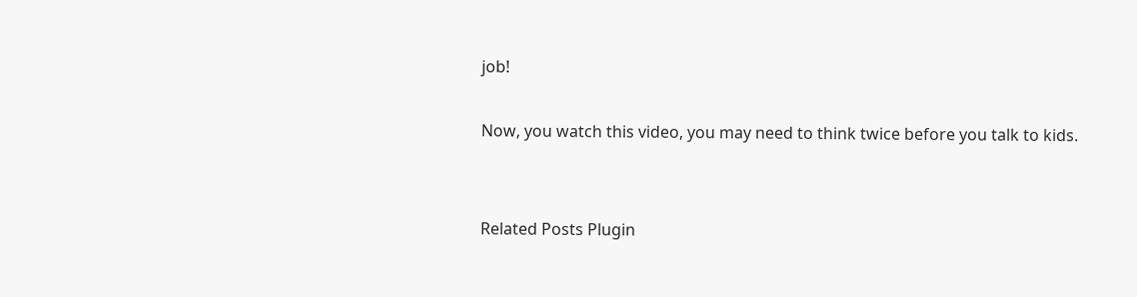job!

Now, you watch this video, you may need to think twice before you talk to kids.


Related Posts Plugin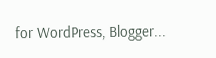for WordPress, Blogger...